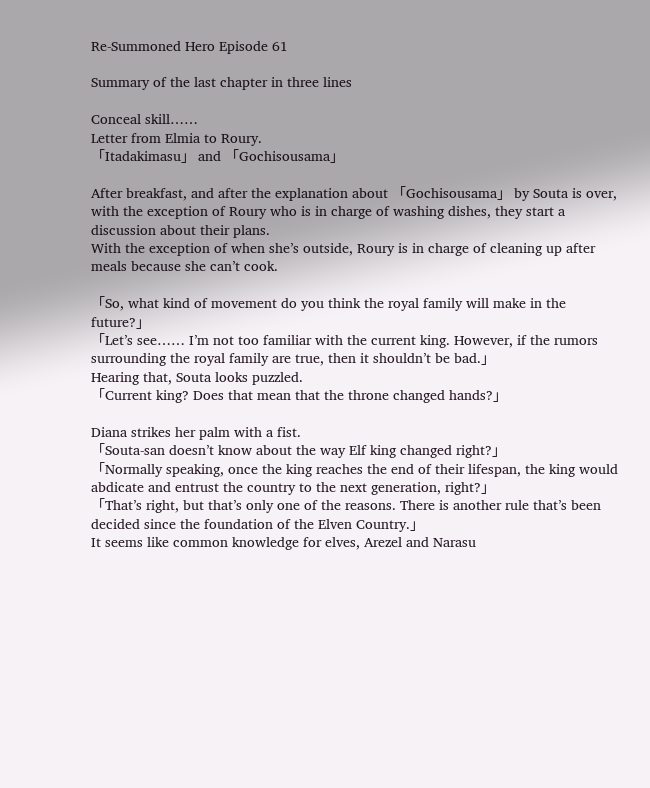Re-Summoned Hero Episode 61

Summary of the last chapter in three lines

Conceal skill……
Letter from Elmia to Roury.
「Itadakimasu」 and 「Gochisousama」

After breakfast, and after the explanation about 「Gochisousama」 by Souta is over, with the exception of Roury who is in charge of washing dishes, they start a discussion about their plans.
With the exception of when she’s outside, Roury is in charge of cleaning up after meals because she can’t cook.

「So, what kind of movement do you think the royal family will make in the future?」
「Let’s see…… I’m not too familiar with the current king. However, if the rumors surrounding the royal family are true, then it shouldn’t be bad.」
Hearing that, Souta looks puzzled.
「Current king? Does that mean that the throne changed hands?」

Diana strikes her palm with a fist.
「Souta-san doesn’t know about the way Elf king changed right?」
「Normally speaking, once the king reaches the end of their lifespan, the king would abdicate and entrust the country to the next generation, right?」
「That’s right, but that’s only one of the reasons. There is another rule that’s been decided since the foundation of the Elven Country.」
It seems like common knowledge for elves, Arezel and Narasu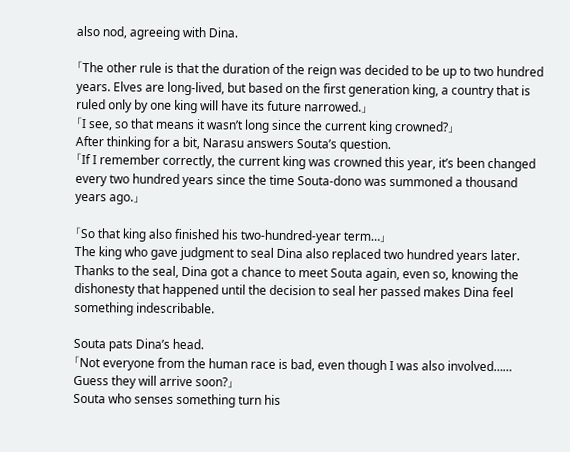also nod, agreeing with Dina.

「The other rule is that the duration of the reign was decided to be up to two hundred years. Elves are long-lived, but based on the first generation king, a country that is ruled only by one king will have its future narrowed.」
「I see, so that means it wasn’t long since the current king crowned?」
After thinking for a bit, Narasu answers Souta’s question.
「If I remember correctly, the current king was crowned this year, it’s been changed every two hundred years since the time Souta-dono was summoned a thousand years ago.」

「So that king also finished his two-hundred-year term…」
The king who gave judgment to seal Dina also replaced two hundred years later.
Thanks to the seal, Dina got a chance to meet Souta again, even so, knowing the dishonesty that happened until the decision to seal her passed makes Dina feel something indescribable.

Souta pats Dina’s head.
「Not everyone from the human race is bad, even though I was also involved…… Guess they will arrive soon?」
Souta who senses something turn his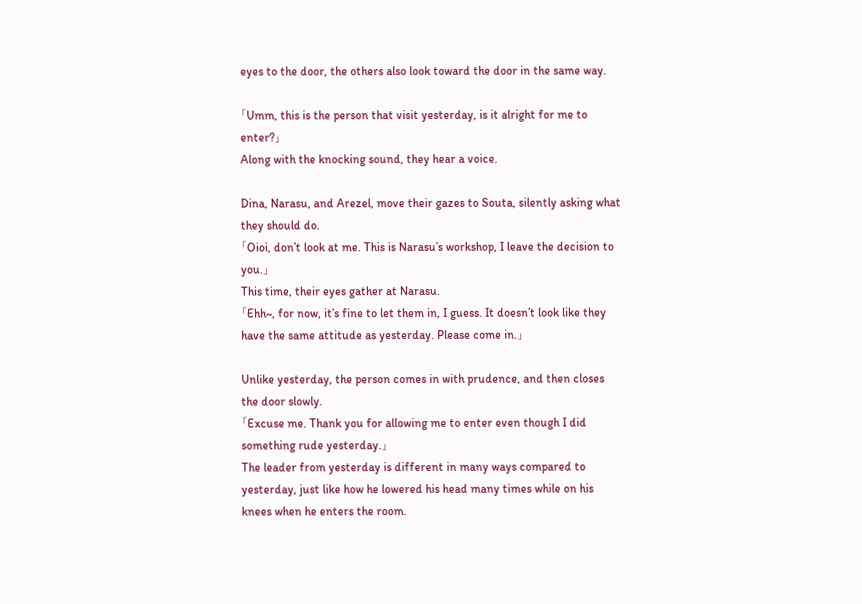eyes to the door, the others also look toward the door in the same way.

「Umm, this is the person that visit yesterday, is it alright for me to enter?」
Along with the knocking sound, they hear a voice.

Dina, Narasu, and Arezel, move their gazes to Souta, silently asking what they should do.
「Oioi, don’t look at me. This is Narasu’s workshop, I leave the decision to you.」
This time, their eyes gather at Narasu.
「Ehh~, for now, it’s fine to let them in, I guess. It doesn’t look like they have the same attitude as yesterday. Please come in.」

Unlike yesterday, the person comes in with prudence, and then closes the door slowly.
「Excuse me. Thank you for allowing me to enter even though I did something rude yesterday.」
The leader from yesterday is different in many ways compared to yesterday, just like how he lowered his head many times while on his knees when he enters the room.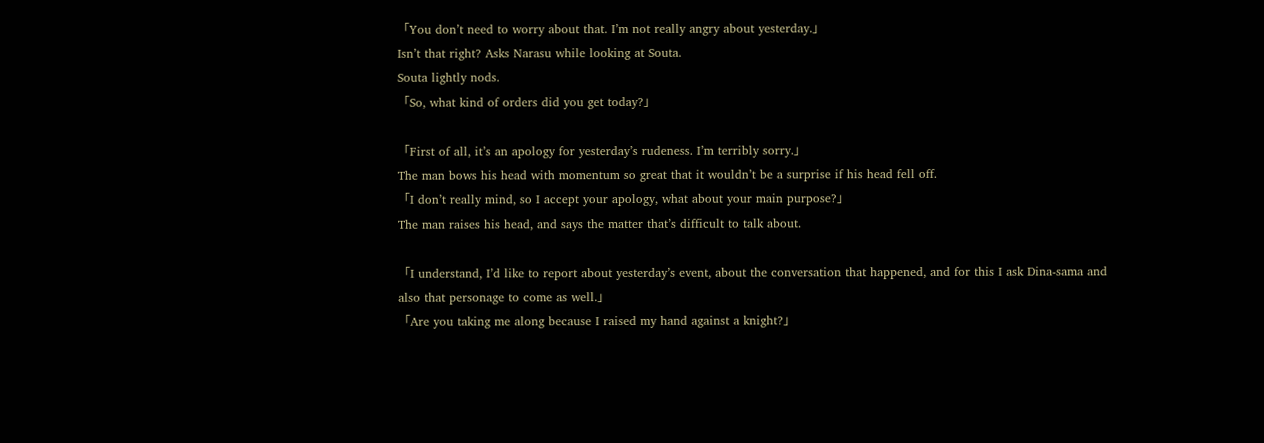「You don’t need to worry about that. I’m not really angry about yesterday.」
Isn’t that right? Asks Narasu while looking at Souta.
Souta lightly nods.
「So, what kind of orders did you get today?」

「First of all, it’s an apology for yesterday’s rudeness. I’m terribly sorry.」
The man bows his head with momentum so great that it wouldn’t be a surprise if his head fell off.
「I don’t really mind, so I accept your apology, what about your main purpose?」
The man raises his head, and says the matter that’s difficult to talk about.

「I understand, I’d like to report about yesterday’s event, about the conversation that happened, and for this I ask Dina-sama and also that personage to come as well.」
「Are you taking me along because I raised my hand against a knight?」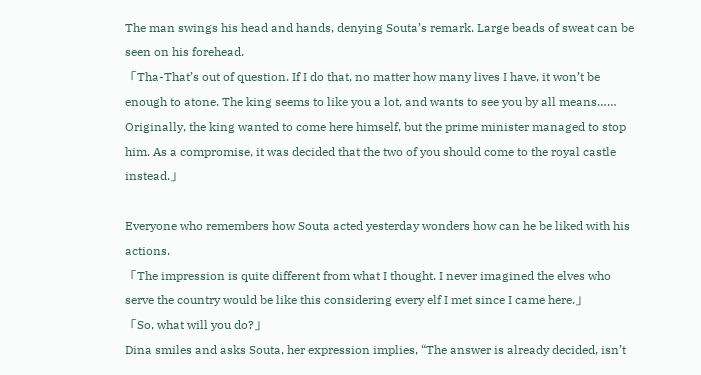The man swings his head and hands, denying Souta’s remark. Large beads of sweat can be seen on his forehead.
「Tha-That’s out of question. If I do that, no matter how many lives I have, it won’t be enough to atone. The king seems to like you a lot, and wants to see you by all means…… Originally, the king wanted to come here himself, but the prime minister managed to stop him. As a compromise, it was decided that the two of you should come to the royal castle instead.」

Everyone who remembers how Souta acted yesterday wonders how can he be liked with his actions.
「The impression is quite different from what I thought. I never imagined the elves who serve the country would be like this considering every elf I met since I came here.」
「So, what will you do?」
Dina smiles and asks Souta, her expression implies, “The answer is already decided, isn’t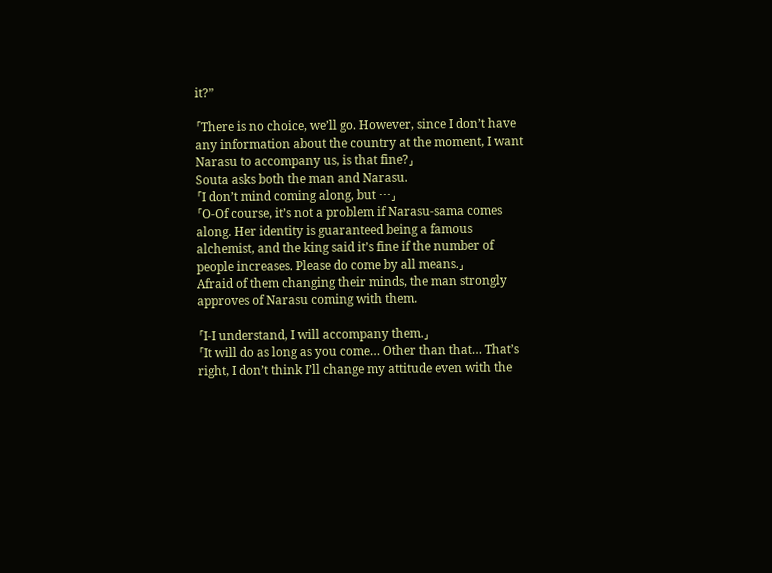it?”

「There is no choice, we’ll go. However, since I don’t have any information about the country at the moment, I want Narasu to accompany us, is that fine?」
Souta asks both the man and Narasu.
「I don’t mind coming along, but …」
「O-Of course, it’s not a problem if Narasu-sama comes along. Her identity is guaranteed being a famous alchemist, and the king said it’s fine if the number of people increases. Please do come by all means.」
Afraid of them changing their minds, the man strongly approves of Narasu coming with them.

「I-I understand, I will accompany them.」
「It will do as long as you come… Other than that… That’s right, I don’t think I’ll change my attitude even with the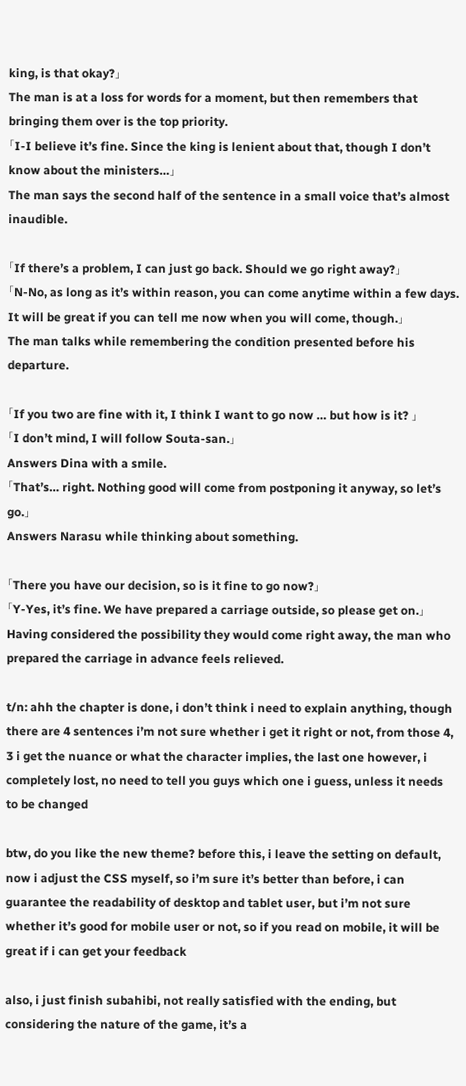king, is that okay?」
The man is at a loss for words for a moment, but then remembers that bringing them over is the top priority.
「I-I believe it’s fine. Since the king is lenient about that, though I don’t know about the ministers…」
The man says the second half of the sentence in a small voice that’s almost inaudible.

「If there’s a problem, I can just go back. Should we go right away?」
「N-No, as long as it’s within reason, you can come anytime within a few days. It will be great if you can tell me now when you will come, though.」
The man talks while remembering the condition presented before his departure.

「If you two are fine with it, I think I want to go now … but how is it? 」
「I don’t mind, I will follow Souta-san.」
Answers Dina with a smile.
「That’s… right. Nothing good will come from postponing it anyway, so let’s go.」
Answers Narasu while thinking about something.

「There you have our decision, so is it fine to go now?」
「Y-Yes, it’s fine. We have prepared a carriage outside, so please get on.」
Having considered the possibility they would come right away, the man who prepared the carriage in advance feels relieved.

t/n: ahh the chapter is done, i don’t think i need to explain anything, though there are 4 sentences i’m not sure whether i get it right or not, from those 4, 3 i get the nuance or what the character implies, the last one however, i completely lost, no need to tell you guys which one i guess, unless it needs to be changed

btw, do you like the new theme? before this, i leave the setting on default, now i adjust the CSS myself, so i’m sure it’s better than before, i can guarantee the readability of desktop and tablet user, but i’m not sure whether it’s good for mobile user or not, so if you read on mobile, it will be great if i can get your feedback

also, i just finish subahibi, not really satisfied with the ending, but considering the nature of the game, it’s a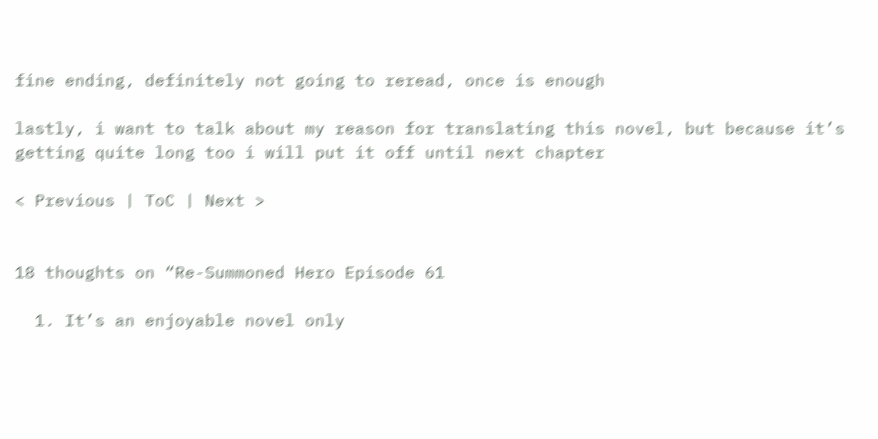fine ending, definitely not going to reread, once is enough

lastly, i want to talk about my reason for translating this novel, but because it’s getting quite long too i will put it off until next chapter

< Previous | ToC | Next >


18 thoughts on “Re-Summoned Hero Episode 61

  1. It’s an enjoyable novel only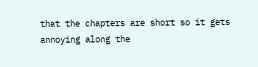that the chapters are short so it gets annoying along the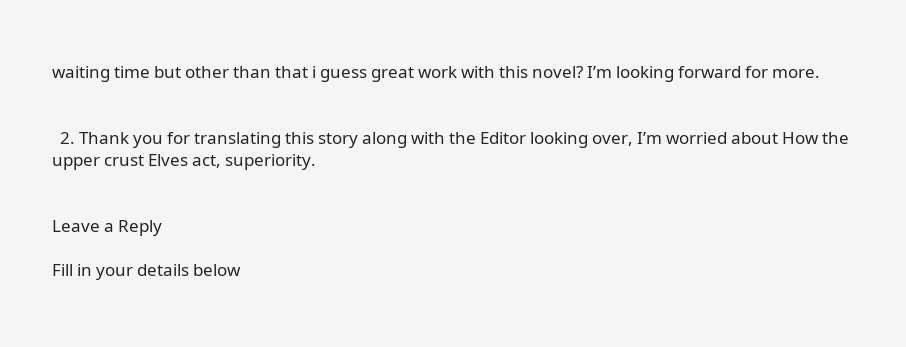waiting time but other than that i guess great work with this novel? I’m looking forward for more.


  2. Thank you for translating this story along with the Editor looking over, I’m worried about How the upper crust Elves act, superiority.


Leave a Reply

Fill in your details below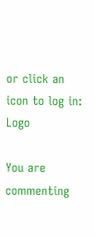or click an icon to log in: Logo

You are commenting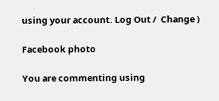using your account. Log Out /  Change )

Facebook photo

You are commenting using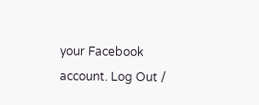your Facebook account. Log Out /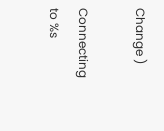Change )

Connecting to %s